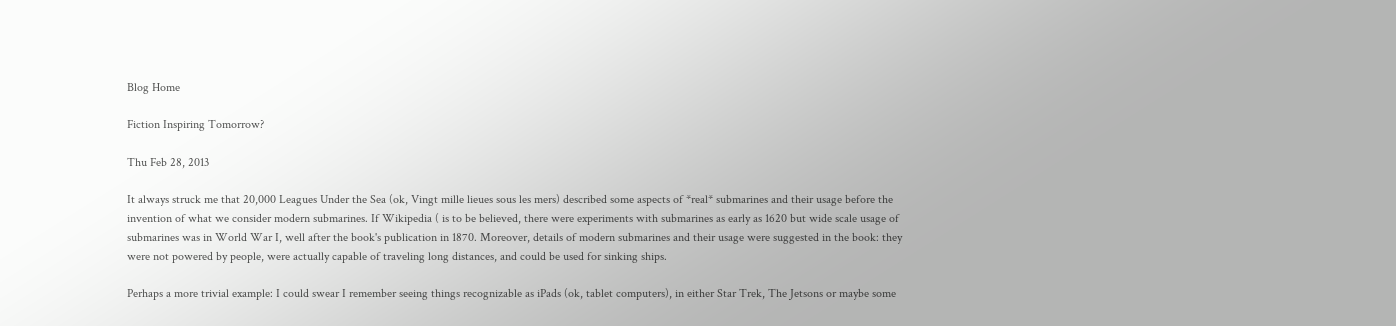Blog Home

Fiction Inspiring Tomorrow?

Thu Feb 28, 2013

It always struck me that 20,000 Leagues Under the Sea (ok, Vingt mille lieues sous les mers) described some aspects of *real* submarines and their usage before the invention of what we consider modern submarines. If Wikipedia ( is to be believed, there were experiments with submarines as early as 1620 but wide scale usage of submarines was in World War I, well after the book's publication in 1870. Moreover, details of modern submarines and their usage were suggested in the book: they were not powered by people, were actually capable of traveling long distances, and could be used for sinking ships.

Perhaps a more trivial example: I could swear I remember seeing things recognizable as iPads (ok, tablet computers), in either Star Trek, The Jetsons or maybe some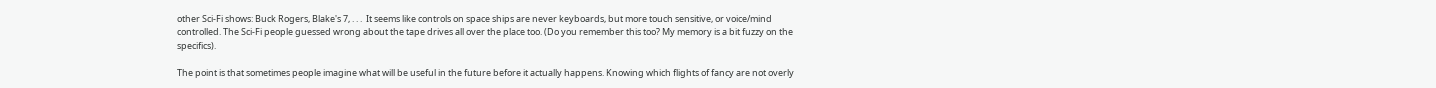other Sci-Fi shows: Buck Rogers, Blake's 7, . . .  It seems like controls on space ships are never keyboards, but more touch sensitive, or voice/mind controlled. The Sci-Fi people guessed wrong about the tape drives all over the place too. (Do you remember this too? My memory is a bit fuzzy on the specifics).

The point is that sometimes people imagine what will be useful in the future before it actually happens. Knowing which flights of fancy are not overly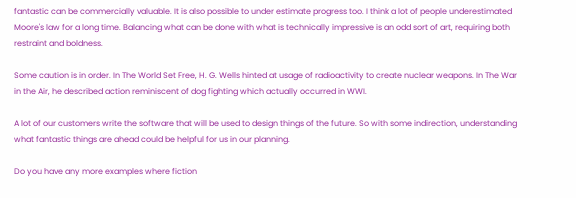fantastic can be commercially valuable. It is also possible to under estimate progress too. I think a lot of people underestimated Moore's law for a long time. Balancing what can be done with what is technically impressive is an odd sort of art, requiring both restraint and boldness.

Some caution is in order. In The World Set Free, H. G. Wells hinted at usage of radioactivity to create nuclear weapons. In The War in the Air, he described action reminiscent of dog fighting which actually occurred in WWI.

A lot of our customers write the software that will be used to design things of the future. So with some indirection, understanding what fantastic things are ahead could be helpful for us in our planning.

Do you have any more examples where fiction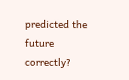predicted the future correctly?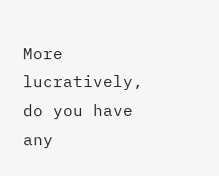More lucratively, do you have any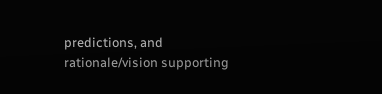predictions, and rationale/vision supporting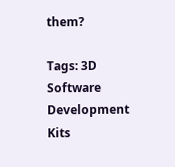them?

Tags: 3D Software Development Kits